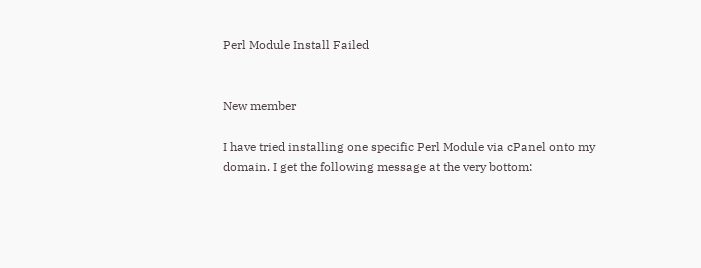Perl Module Install Failed


New member

I have tried installing one specific Perl Module via cPanel onto my domain. I get the following message at the very bottom: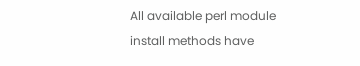All available perl module install methods have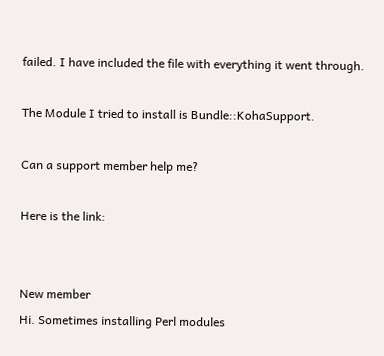failed. I have included the file with everything it went through.

The Module I tried to install is Bundle::KohaSupport.

Can a support member help me?

Here is the link:


New member
Hi. Sometimes installing Perl modules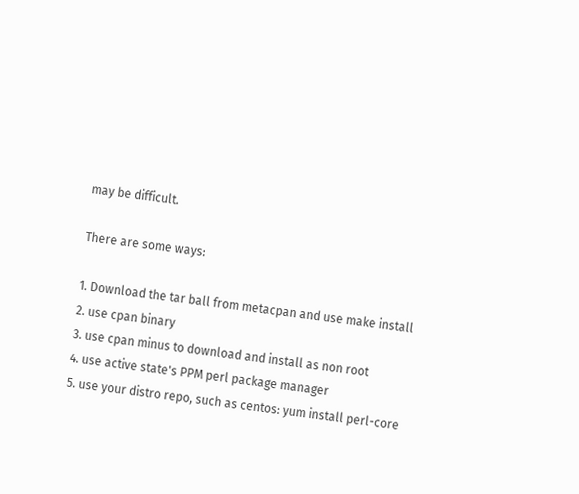may be difficult.

There are some ways:

1. Download the tar ball from metacpan and use make install
2. use cpan binary
3. use cpan minus to download and install as non root
4. use active state's PPM perl package manager
5. use your distro repo, such as centos: yum install perl-core